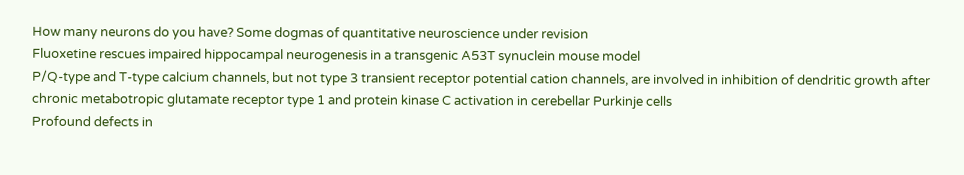How many neurons do you have? Some dogmas of quantitative neuroscience under revision
Fluoxetine rescues impaired hippocampal neurogenesis in a transgenic A53T synuclein mouse model
P/Q-type and T-type calcium channels, but not type 3 transient receptor potential cation channels, are involved in inhibition of dendritic growth after chronic metabotropic glutamate receptor type 1 and protein kinase C activation in cerebellar Purkinje cells
Profound defects in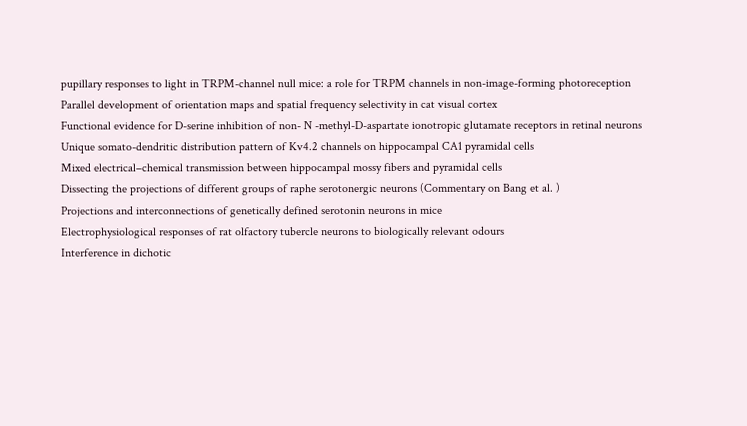pupillary responses to light in TRPM-channel null mice: a role for TRPM channels in non-image-forming photoreception
Parallel development of orientation maps and spatial frequency selectivity in cat visual cortex
Functional evidence for D-serine inhibition of non- N -methyl-D-aspartate ionotropic glutamate receptors in retinal neurons
Unique somato-dendritic distribution pattern of Kv4.2 channels on hippocampal CA1 pyramidal cells
Mixed electrical–chemical transmission between hippocampal mossy fibers and pyramidal cells
Dissecting the projections of different groups of raphe serotonergic neurons (Commentary on Bang et al. )
Projections and interconnections of genetically defined serotonin neurons in mice
Electrophysiological responses of rat olfactory tubercle neurons to biologically relevant odours
Interference in dichotic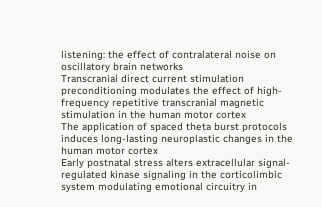listening: the effect of contralateral noise on oscillatory brain networks
Transcranial direct current stimulation preconditioning modulates the effect of high-frequency repetitive transcranial magnetic stimulation in the human motor cortex
The application of spaced theta burst protocols induces long-lasting neuroplastic changes in the human motor cortex
Early postnatal stress alters extracellular signal-regulated kinase signaling in the corticolimbic system modulating emotional circuitry in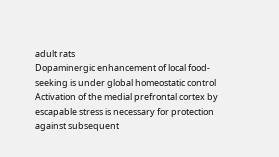adult rats
Dopaminergic enhancement of local food-seeking is under global homeostatic control
Activation of the medial prefrontal cortex by escapable stress is necessary for protection against subsequent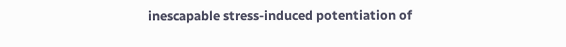inescapable stress-induced potentiation of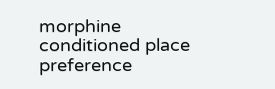morphine conditioned place preference